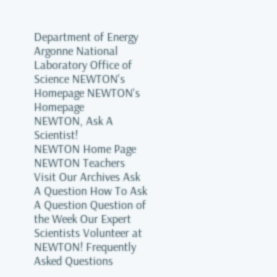Department of Energy Argonne National Laboratory Office of Science NEWTON's Homepage NEWTON's Homepage
NEWTON, Ask A Scientist!
NEWTON Home Page NEWTON Teachers Visit Our Archives Ask A Question How To Ask A Question Question of the Week Our Expert Scientists Volunteer at NEWTON! Frequently Asked Questions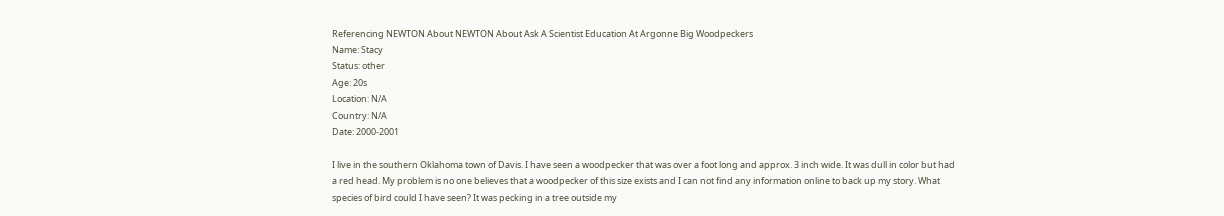Referencing NEWTON About NEWTON About Ask A Scientist Education At Argonne Big Woodpeckers
Name: Stacy
Status: other
Age: 20s
Location: N/A
Country: N/A
Date: 2000-2001

I live in the southern Oklahoma town of Davis. I have seen a woodpecker that was over a foot long and approx. 3 inch wide. It was dull in color but had a red head. My problem is no one believes that a woodpecker of this size exists and I can not find any information online to back up my story. What species of bird could I have seen? It was pecking in a tree outside my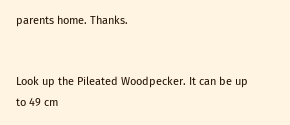parents home. Thanks.


Look up the Pileated Woodpecker. It can be up to 49 cm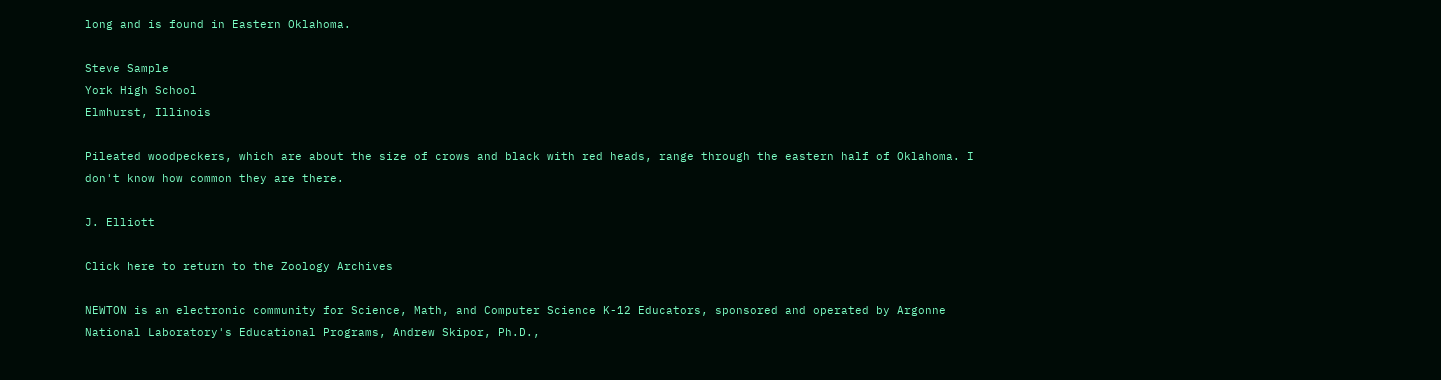long and is found in Eastern Oklahoma.

Steve Sample
York High School
Elmhurst, Illinois

Pileated woodpeckers, which are about the size of crows and black with red heads, range through the eastern half of Oklahoma. I don't know how common they are there.

J. Elliott

Click here to return to the Zoology Archives

NEWTON is an electronic community for Science, Math, and Computer Science K-12 Educators, sponsored and operated by Argonne National Laboratory's Educational Programs, Andrew Skipor, Ph.D.,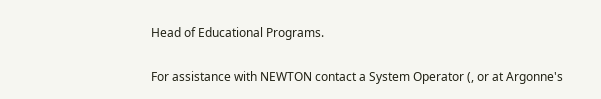Head of Educational Programs.

For assistance with NEWTON contact a System Operator (, or at Argonne's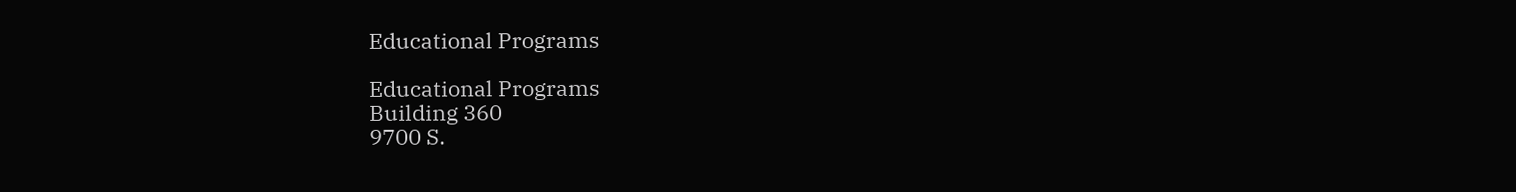Educational Programs

Educational Programs
Building 360
9700 S.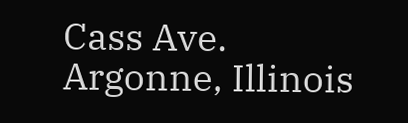Cass Ave.
Argonne, Illinois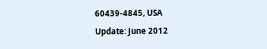60439-4845, USA
Update: June 2012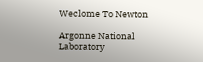Weclome To Newton

Argonne National Laboratory